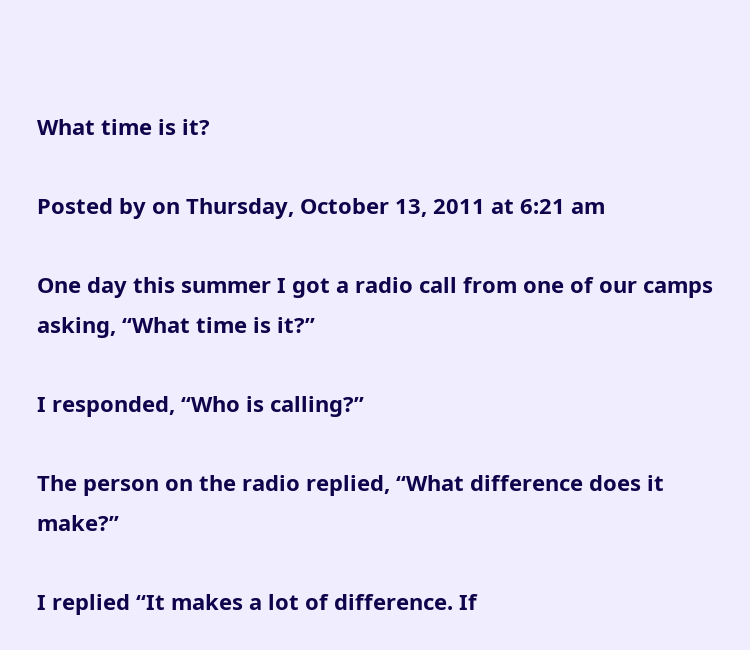What time is it?

Posted by on Thursday, October 13, 2011 at 6:21 am

One day this summer I got a radio call from one of our camps asking, “What time is it?”

I responded, “Who is calling?”

The person on the radio replied, “What difference does it make?”

I replied “It makes a lot of difference. If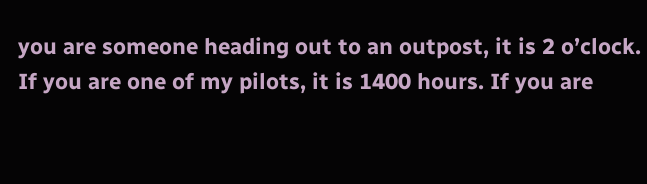you are someone heading out to an outpost, it is 2 o’clock. If you are one of my pilots, it is 1400 hours. If you are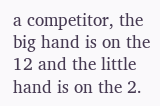a competitor, the big hand is on the 12 and the little hand is on the 2.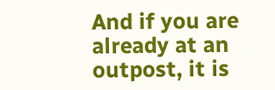And if you are already at an outpost, it is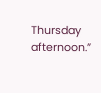Thursday afternoon.”